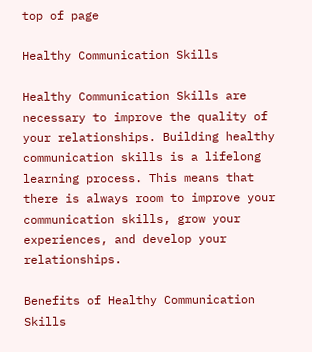top of page

Healthy Communication Skills

Healthy Communication Skills are necessary to improve the quality of your relationships. Building healthy communication skills is a lifelong learning process. This means that there is always room to improve your communication skills, grow your experiences, and develop your relationships.

Benefits of Healthy Communication Skills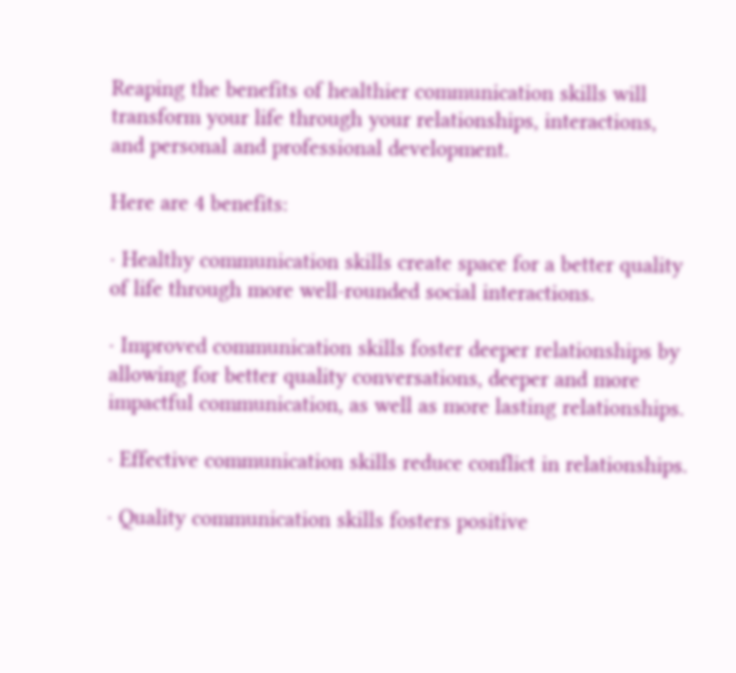Reaping the benefits of healthier communication skills will transform your life through your relationships, interactions, and personal and professional development.

Here are 4 benefits:

· Healthy communication skills create space for a better quality of life through more well-rounded social interactions.

· Improved communication skills foster deeper relationships by allowing for better quality conversations, deeper and more impactful communication, as well as more lasting relationships.

· Effective communication skills reduce conflict in relationships.

· Quality communication skills fosters positive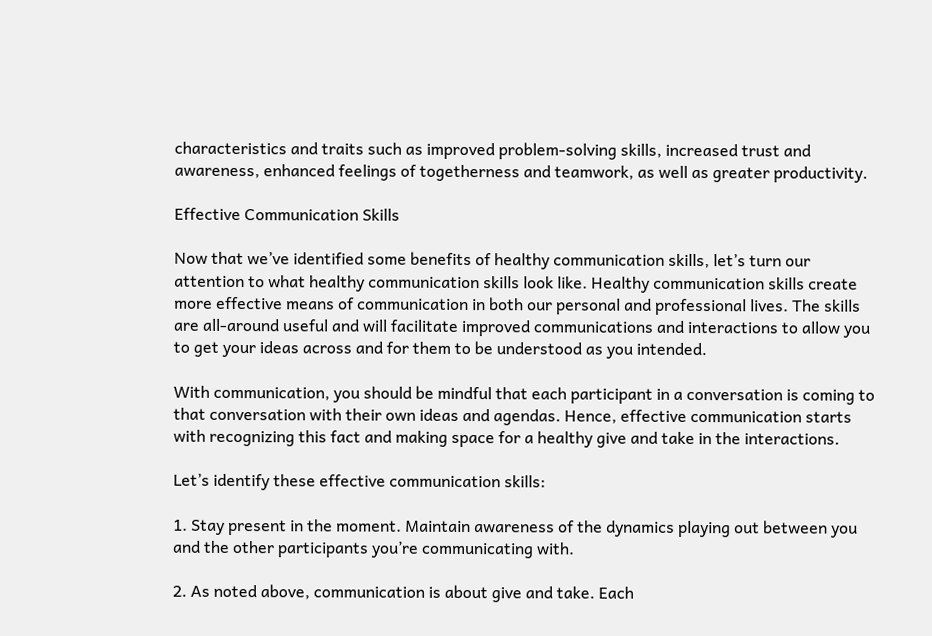characteristics and traits such as improved problem-solving skills, increased trust and awareness, enhanced feelings of togetherness and teamwork, as well as greater productivity.

Effective Communication Skills

Now that we’ve identified some benefits of healthy communication skills, let’s turn our attention to what healthy communication skills look like. Healthy communication skills create more effective means of communication in both our personal and professional lives. The skills are all-around useful and will facilitate improved communications and interactions to allow you to get your ideas across and for them to be understood as you intended.

With communication, you should be mindful that each participant in a conversation is coming to that conversation with their own ideas and agendas. Hence, effective communication starts with recognizing this fact and making space for a healthy give and take in the interactions.

Let’s identify these effective communication skills:

1. Stay present in the moment. Maintain awareness of the dynamics playing out between you and the other participants you’re communicating with.

2. As noted above, communication is about give and take. Each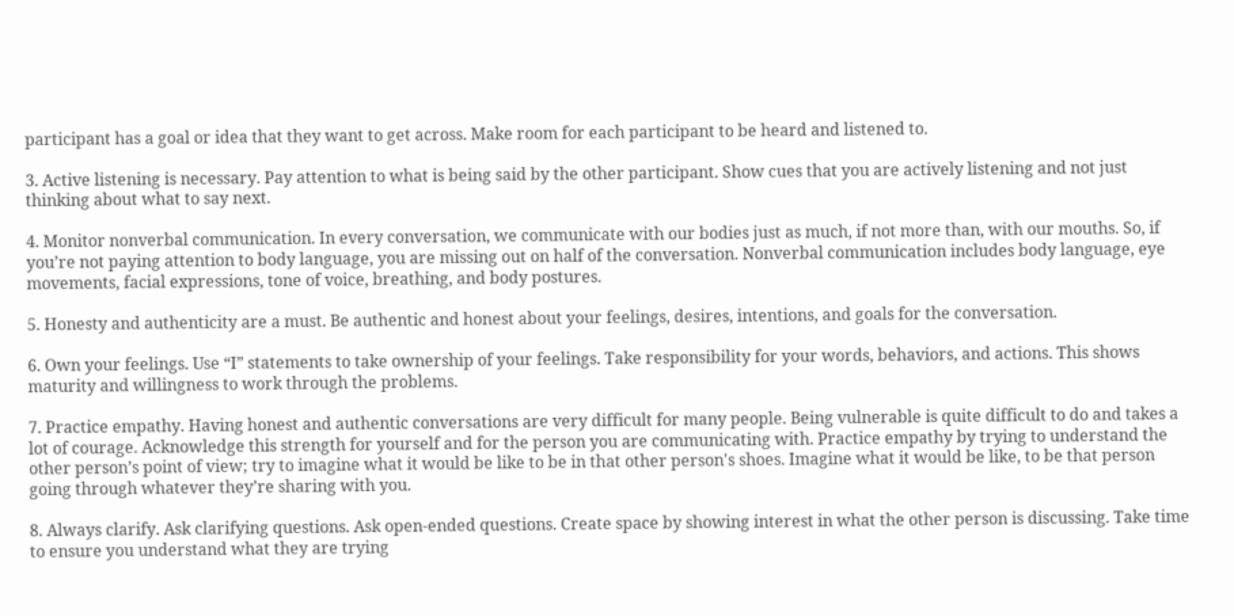participant has a goal or idea that they want to get across. Make room for each participant to be heard and listened to.

3. Active listening is necessary. Pay attention to what is being said by the other participant. Show cues that you are actively listening and not just thinking about what to say next.

4. Monitor nonverbal communication. In every conversation, we communicate with our bodies just as much, if not more than, with our mouths. So, if you’re not paying attention to body language, you are missing out on half of the conversation. Nonverbal communication includes body language, eye movements, facial expressions, tone of voice, breathing, and body postures.

5. Honesty and authenticity are a must. Be authentic and honest about your feelings, desires, intentions, and goals for the conversation.

6. Own your feelings. Use “I” statements to take ownership of your feelings. Take responsibility for your words, behaviors, and actions. This shows maturity and willingness to work through the problems.

7. Practice empathy. Having honest and authentic conversations are very difficult for many people. Being vulnerable is quite difficult to do and takes a lot of courage. Acknowledge this strength for yourself and for the person you are communicating with. Practice empathy by trying to understand the other person’s point of view; try to imagine what it would be like to be in that other person's shoes. Imagine what it would be like, to be that person going through whatever they’re sharing with you.

8. Always clarify. Ask clarifying questions. Ask open-ended questions. Create space by showing interest in what the other person is discussing. Take time to ensure you understand what they are trying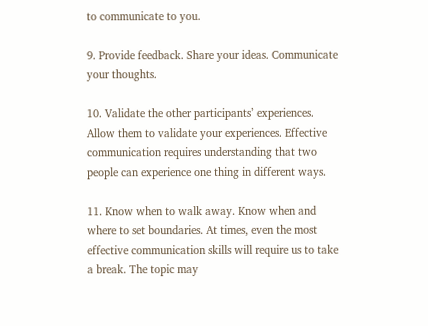to communicate to you.

9. Provide feedback. Share your ideas. Communicate your thoughts.

10. Validate the other participants’ experiences. Allow them to validate your experiences. Effective communication requires understanding that two people can experience one thing in different ways.

11. Know when to walk away. Know when and where to set boundaries. At times, even the most effective communication skills will require us to take a break. The topic may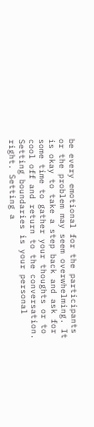be every emotional for the participants or the problem may seem overwhelming. It is okay to take a step back and ask for some time to gather your thoughts or to cool off and return to the conversation. Setting boundaries is your personal right. Setting a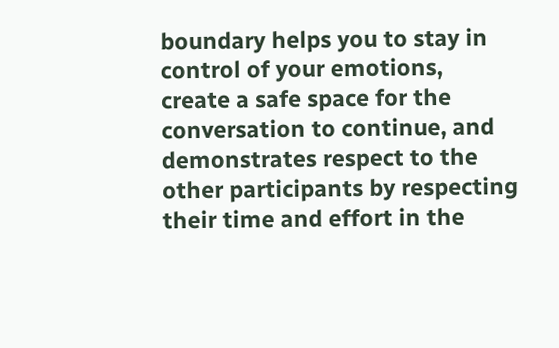boundary helps you to stay in control of your emotions, create a safe space for the conversation to continue, and demonstrates respect to the other participants by respecting their time and effort in the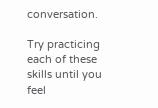conversation.

Try practicing each of these skills until you feel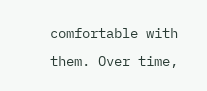comfortable with them. Over time,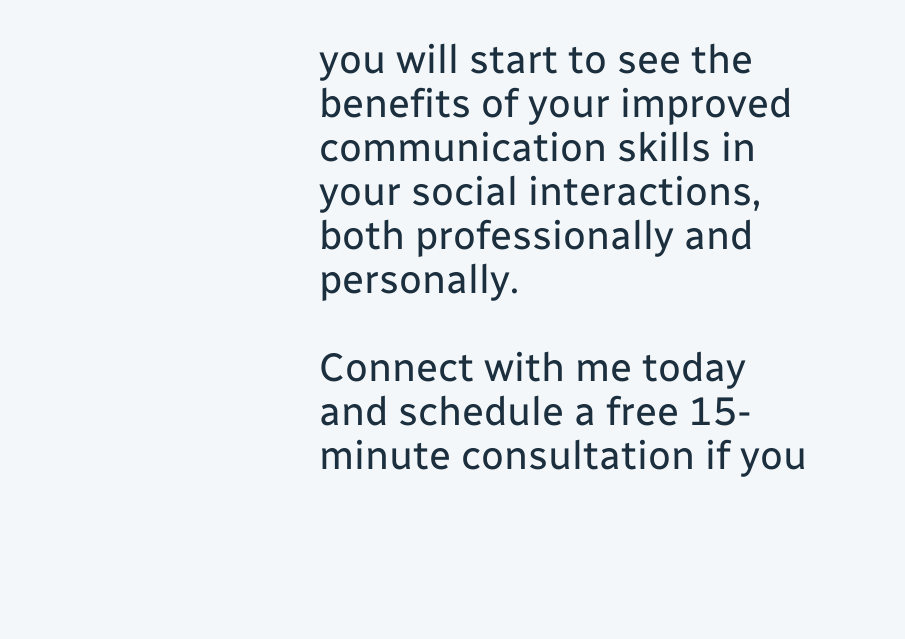you will start to see the benefits of your improved communication skills in your social interactions, both professionally and personally.

Connect with me today and schedule a free 15-minute consultation if you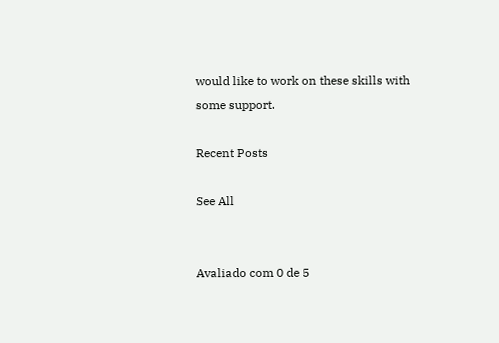would like to work on these skills with some support.

Recent Posts

See All


Avaliado com 0 de 5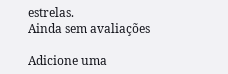estrelas.
Ainda sem avaliações

Adicione uma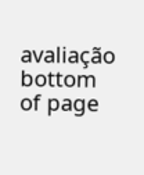avaliação
bottom of page